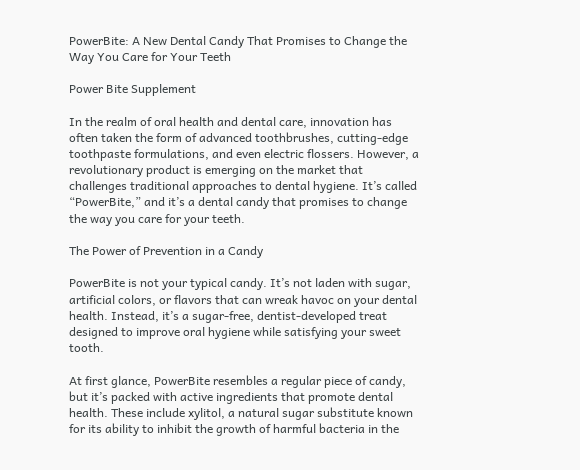PowerBite: A New Dental Candy That Promises to Change the Way You Care for Your Teeth

Power Bite Supplement

In the realm of oral health and dental care, innovation has often taken the form of advanced toothbrushes, cutting-edge toothpaste formulations, and even electric flossers. However, a revolutionary product is emerging on the market that challenges traditional approaches to dental hygiene. It’s called “PowerBite,” and it’s a dental candy that promises to change the way you care for your teeth.

The Power of Prevention in a Candy

PowerBite is not your typical candy. It’s not laden with sugar, artificial colors, or flavors that can wreak havoc on your dental health. Instead, it’s a sugar-free, dentist-developed treat designed to improve oral hygiene while satisfying your sweet tooth.

At first glance, PowerBite resembles a regular piece of candy, but it’s packed with active ingredients that promote dental health. These include xylitol, a natural sugar substitute known for its ability to inhibit the growth of harmful bacteria in the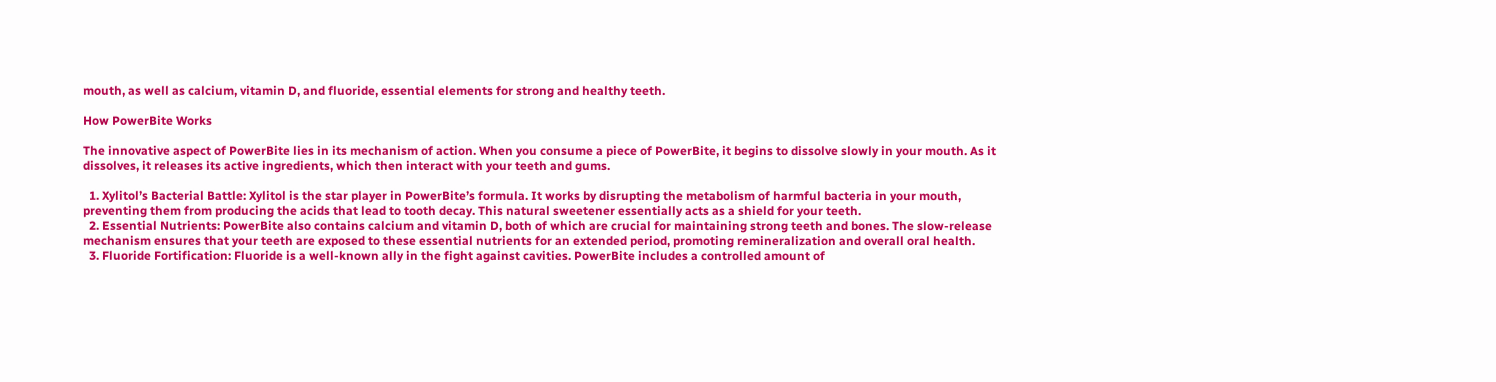mouth, as well as calcium, vitamin D, and fluoride, essential elements for strong and healthy teeth.

How PowerBite Works

The innovative aspect of PowerBite lies in its mechanism of action. When you consume a piece of PowerBite, it begins to dissolve slowly in your mouth. As it dissolves, it releases its active ingredients, which then interact with your teeth and gums.

  1. Xylitol’s Bacterial Battle: Xylitol is the star player in PowerBite’s formula. It works by disrupting the metabolism of harmful bacteria in your mouth, preventing them from producing the acids that lead to tooth decay. This natural sweetener essentially acts as a shield for your teeth.
  2. Essential Nutrients: PowerBite also contains calcium and vitamin D, both of which are crucial for maintaining strong teeth and bones. The slow-release mechanism ensures that your teeth are exposed to these essential nutrients for an extended period, promoting remineralization and overall oral health.
  3. Fluoride Fortification: Fluoride is a well-known ally in the fight against cavities. PowerBite includes a controlled amount of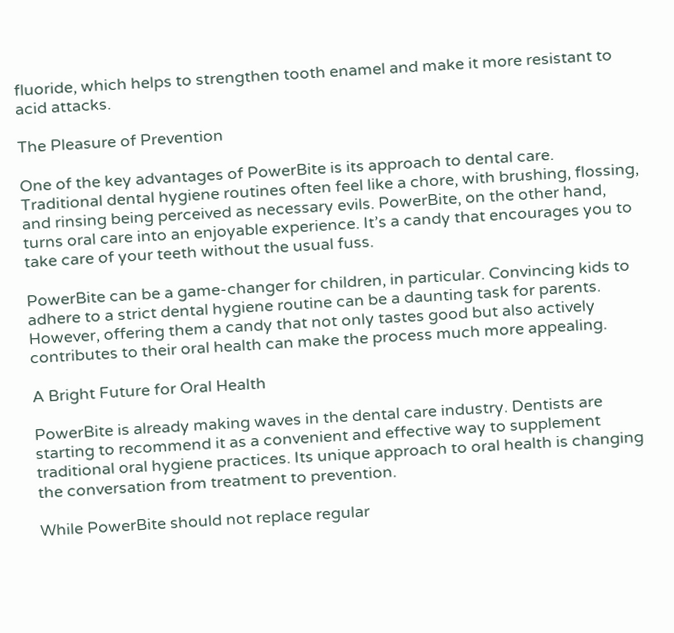fluoride, which helps to strengthen tooth enamel and make it more resistant to acid attacks.

The Pleasure of Prevention

One of the key advantages of PowerBite is its approach to dental care. Traditional dental hygiene routines often feel like a chore, with brushing, flossing, and rinsing being perceived as necessary evils. PowerBite, on the other hand, turns oral care into an enjoyable experience. It’s a candy that encourages you to take care of your teeth without the usual fuss.

PowerBite can be a game-changer for children, in particular. Convincing kids to adhere to a strict dental hygiene routine can be a daunting task for parents. However, offering them a candy that not only tastes good but also actively contributes to their oral health can make the process much more appealing.

A Bright Future for Oral Health

PowerBite is already making waves in the dental care industry. Dentists are starting to recommend it as a convenient and effective way to supplement traditional oral hygiene practices. Its unique approach to oral health is changing the conversation from treatment to prevention.

While PowerBite should not replace regular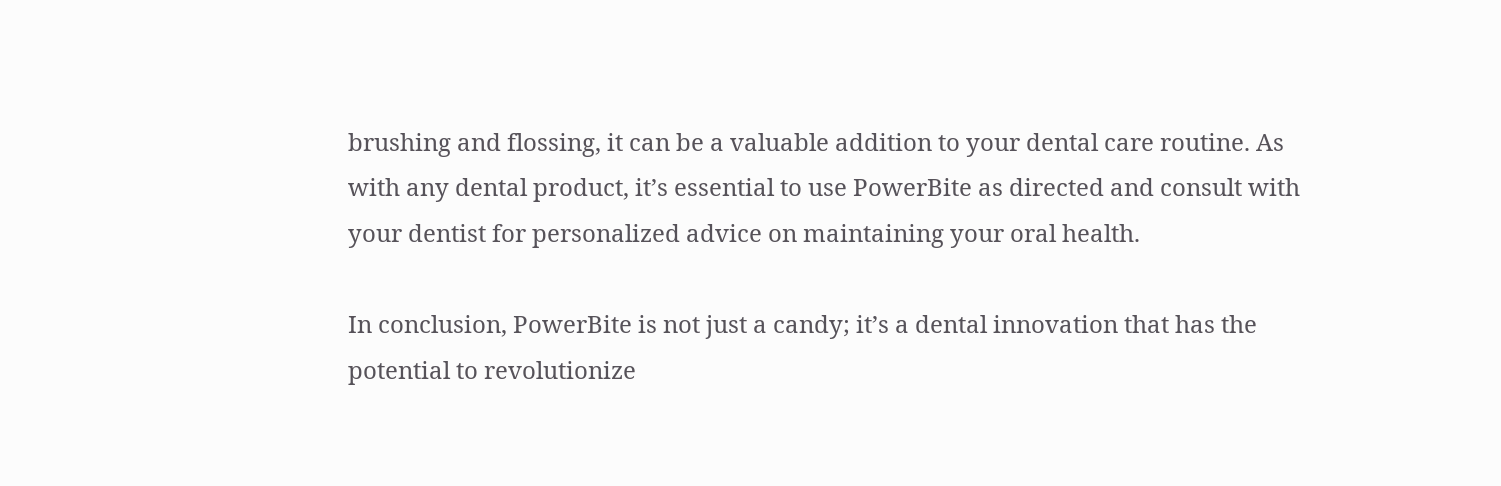brushing and flossing, it can be a valuable addition to your dental care routine. As with any dental product, it’s essential to use PowerBite as directed and consult with your dentist for personalized advice on maintaining your oral health.

In conclusion, PowerBite is not just a candy; it’s a dental innovation that has the potential to revolutionize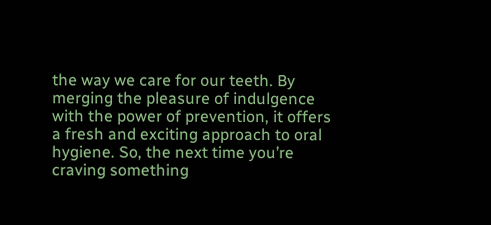the way we care for our teeth. By merging the pleasure of indulgence with the power of prevention, it offers a fresh and exciting approach to oral hygiene. So, the next time you’re craving something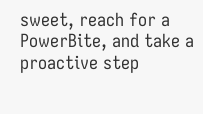sweet, reach for a PowerBite, and take a proactive step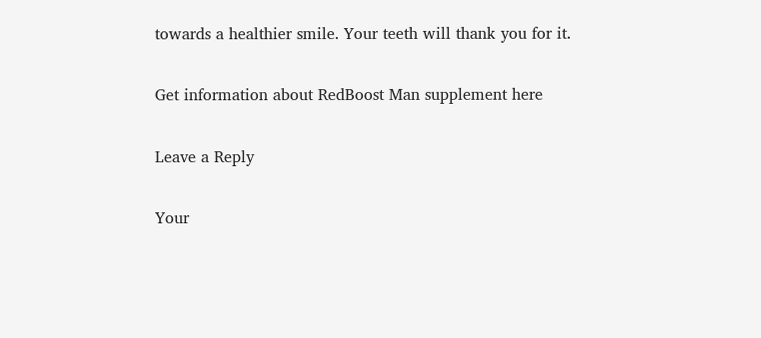towards a healthier smile. Your teeth will thank you for it.

Get information about RedBoost Man supplement here

Leave a Reply

Your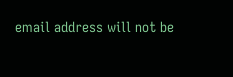email address will not be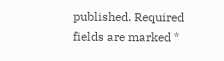published. Required fields are marked *